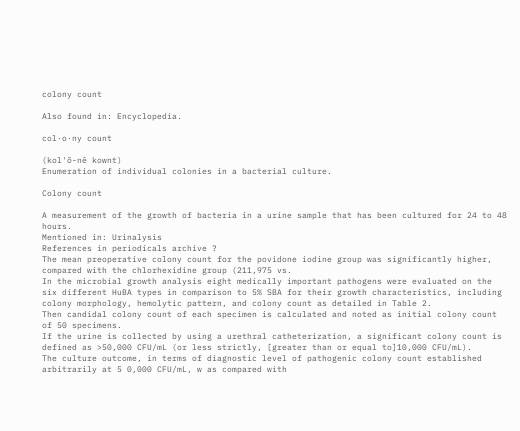colony count

Also found in: Encyclopedia.

col·o·ny count

(kol'ŏ-nē kownt)
Enumeration of individual colonies in a bacterial culture.

Colony count

A measurement of the growth of bacteria in a urine sample that has been cultured for 24 to 48 hours.
Mentioned in: Urinalysis
References in periodicals archive ?
The mean preoperative colony count for the povidone iodine group was significantly higher, compared with the chlorhexidine group (211,975 vs.
In the microbial growth analysis eight medically important pathogens were evaluated on the six different HuBA types in comparison to 5% SBA for their growth characteristics, including colony morphology, hemolytic pattern, and colony count as detailed in Table 2.
Then candidal colony count of each specimen is calculated and noted as initial colony count of 50 specimens.
If the urine is collected by using a urethral catheterization, a significant colony count is defined as >50,000 CFU/mL (or less strictly, [greater than or equal to]10,000 CFU/mL).
The culture outcome, in terms of diagnostic level of pathogenic colony count established arbitrarily at 5 0,000 CFU/mL, w as compared with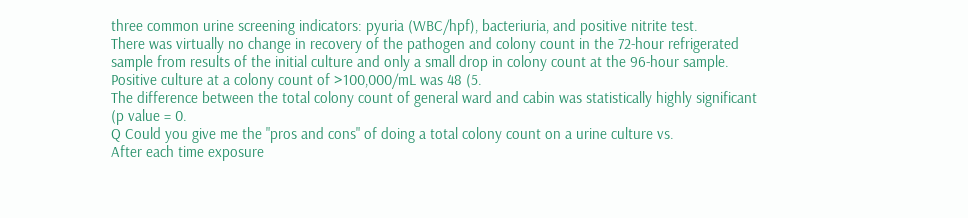three common urine screening indicators: pyuria (WBC/hpf), bacteriuria, and positive nitrite test.
There was virtually no change in recovery of the pathogen and colony count in the 72-hour refrigerated sample from results of the initial culture and only a small drop in colony count at the 96-hour sample.
Positive culture at a colony count of >100,000/mL was 48 (5.
The difference between the total colony count of general ward and cabin was statistically highly significant (p value = 0.
Q Could you give me the "pros and cons" of doing a total colony count on a urine culture vs.
After each time exposure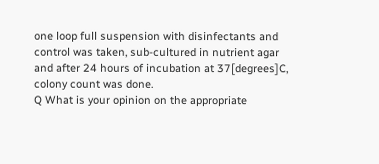one loop full suspension with disinfectants and control was taken, sub-cultured in nutrient agar and after 24 hours of incubation at 37[degrees]C, colony count was done.
Q What is your opinion on the appropriate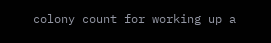colony count for working up a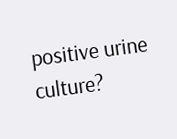positive urine culture?